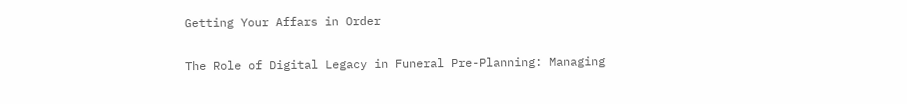Getting Your Affars in Order

The Role of Digital Legacy in Funeral Pre-Planning: Managing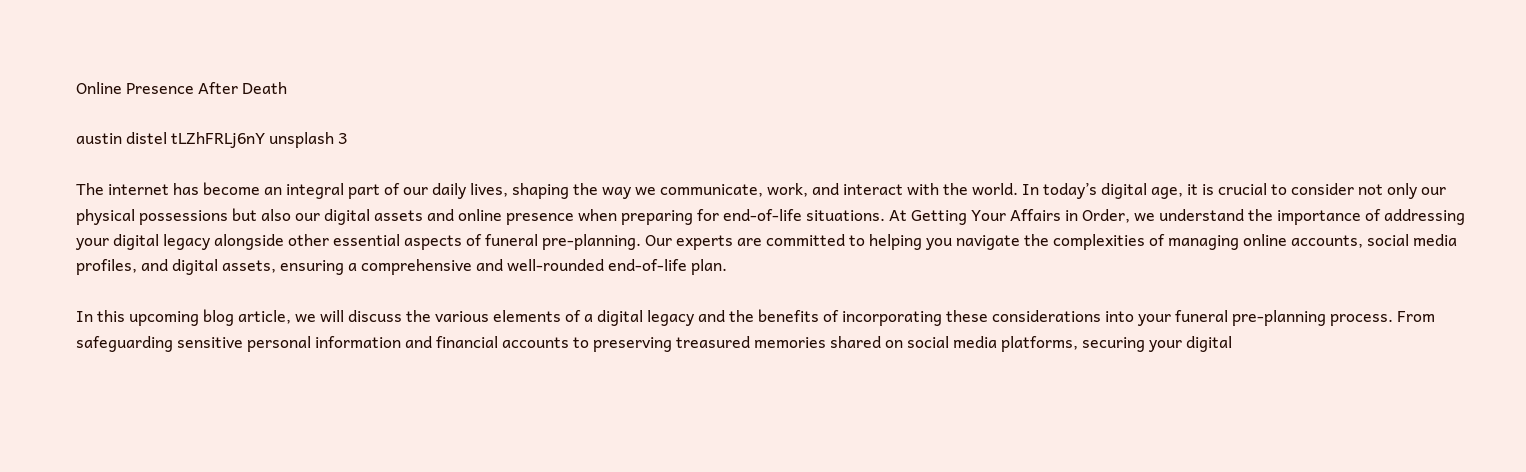Online Presence After Death

austin distel tLZhFRLj6nY unsplash 3

The internet has become an integral part of our daily lives, shaping the way we communicate, work, and interact with the world. In today’s digital age, it is crucial to consider not only our physical possessions but also our digital assets and online presence when preparing for end-of-life situations. At Getting Your Affairs in Order, we understand the importance of addressing your digital legacy alongside other essential aspects of funeral pre-planning. Our experts are committed to helping you navigate the complexities of managing online accounts, social media profiles, and digital assets, ensuring a comprehensive and well-rounded end-of-life plan.

In this upcoming blog article, we will discuss the various elements of a digital legacy and the benefits of incorporating these considerations into your funeral pre-planning process. From safeguarding sensitive personal information and financial accounts to preserving treasured memories shared on social media platforms, securing your digital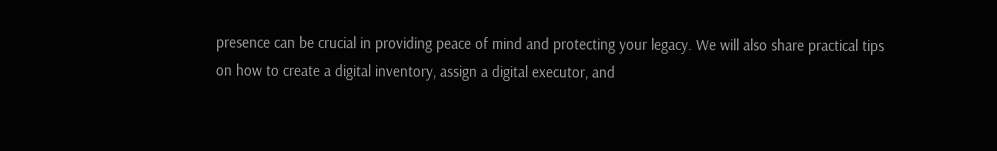presence can be crucial in providing peace of mind and protecting your legacy. We will also share practical tips on how to create a digital inventory, assign a digital executor, and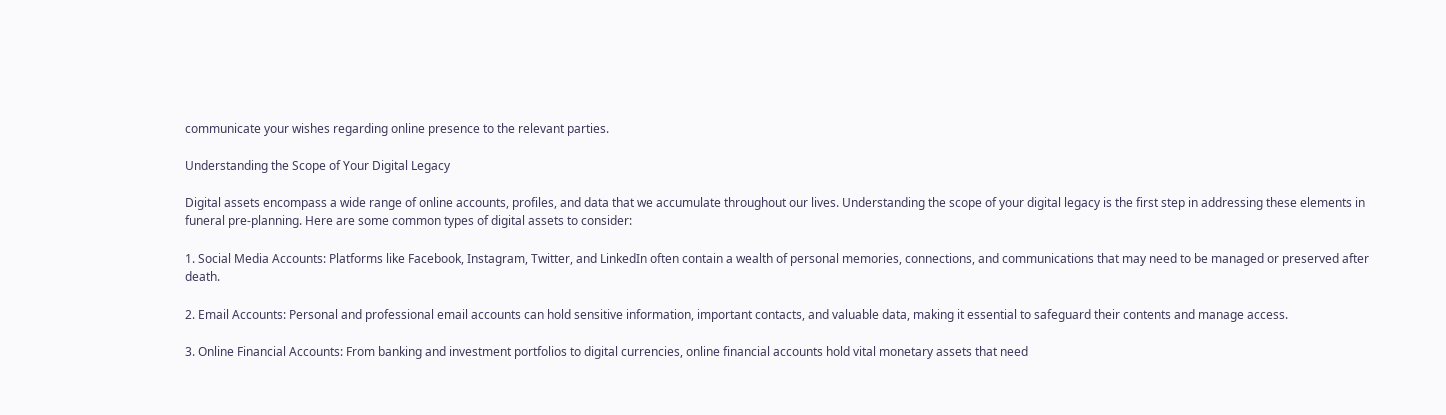communicate your wishes regarding online presence to the relevant parties.

Understanding the Scope of Your Digital Legacy

Digital assets encompass a wide range of online accounts, profiles, and data that we accumulate throughout our lives. Understanding the scope of your digital legacy is the first step in addressing these elements in funeral pre-planning. Here are some common types of digital assets to consider:

1. Social Media Accounts: Platforms like Facebook, Instagram, Twitter, and LinkedIn often contain a wealth of personal memories, connections, and communications that may need to be managed or preserved after death.

2. Email Accounts: Personal and professional email accounts can hold sensitive information, important contacts, and valuable data, making it essential to safeguard their contents and manage access.

3. Online Financial Accounts: From banking and investment portfolios to digital currencies, online financial accounts hold vital monetary assets that need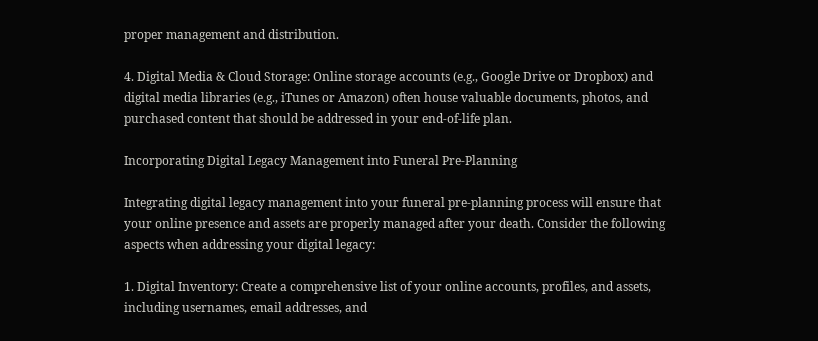proper management and distribution.

4. Digital Media & Cloud Storage: Online storage accounts (e.g., Google Drive or Dropbox) and digital media libraries (e.g., iTunes or Amazon) often house valuable documents, photos, and purchased content that should be addressed in your end-of-life plan.

Incorporating Digital Legacy Management into Funeral Pre-Planning

Integrating digital legacy management into your funeral pre-planning process will ensure that your online presence and assets are properly managed after your death. Consider the following aspects when addressing your digital legacy:

1. Digital Inventory: Create a comprehensive list of your online accounts, profiles, and assets, including usernames, email addresses, and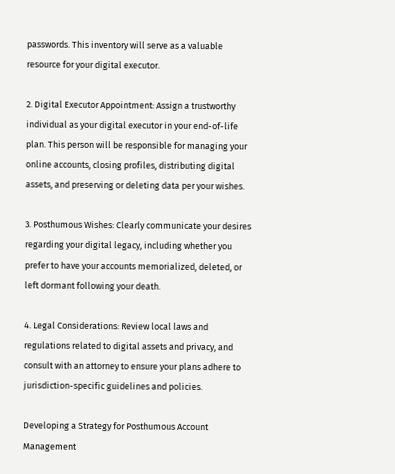passwords. This inventory will serve as a valuable resource for your digital executor.

2. Digital Executor Appointment: Assign a trustworthy individual as your digital executor in your end-of-life plan. This person will be responsible for managing your online accounts, closing profiles, distributing digital assets, and preserving or deleting data per your wishes.

3. Posthumous Wishes: Clearly communicate your desires regarding your digital legacy, including whether you prefer to have your accounts memorialized, deleted, or left dormant following your death.

4. Legal Considerations: Review local laws and regulations related to digital assets and privacy, and consult with an attorney to ensure your plans adhere to jurisdiction-specific guidelines and policies.

Developing a Strategy for Posthumous Account Management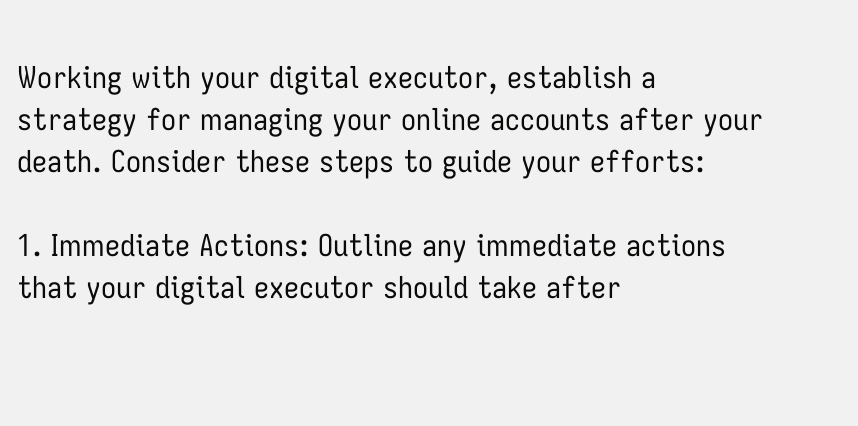Working with your digital executor, establish a strategy for managing your online accounts after your death. Consider these steps to guide your efforts:

1. Immediate Actions: Outline any immediate actions that your digital executor should take after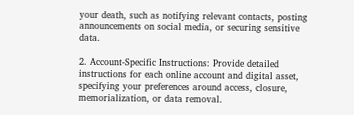your death, such as notifying relevant contacts, posting announcements on social media, or securing sensitive data.

2. Account-Specific Instructions: Provide detailed instructions for each online account and digital asset, specifying your preferences around access, closure, memorialization, or data removal.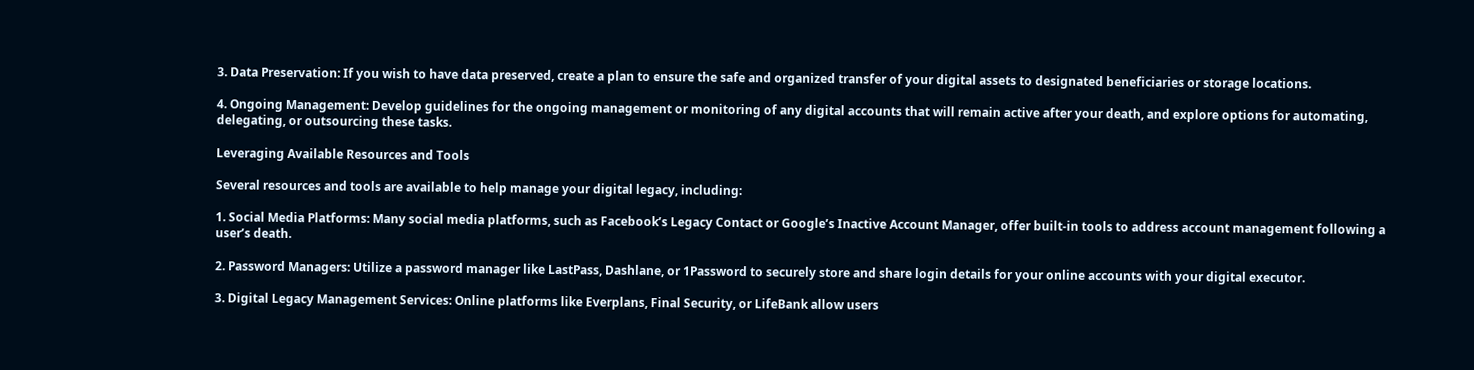3. Data Preservation: If you wish to have data preserved, create a plan to ensure the safe and organized transfer of your digital assets to designated beneficiaries or storage locations.

4. Ongoing Management: Develop guidelines for the ongoing management or monitoring of any digital accounts that will remain active after your death, and explore options for automating, delegating, or outsourcing these tasks.

Leveraging Available Resources and Tools

Several resources and tools are available to help manage your digital legacy, including:

1. Social Media Platforms: Many social media platforms, such as Facebook’s Legacy Contact or Google’s Inactive Account Manager, offer built-in tools to address account management following a user’s death.

2. Password Managers: Utilize a password manager like LastPass, Dashlane, or 1Password to securely store and share login details for your online accounts with your digital executor.

3. Digital Legacy Management Services: Online platforms like Everplans, Final Security, or LifeBank allow users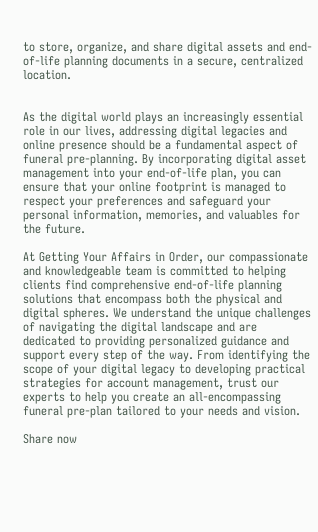to store, organize, and share digital assets and end-of-life planning documents in a secure, centralized location.


As the digital world plays an increasingly essential role in our lives, addressing digital legacies and online presence should be a fundamental aspect of funeral pre-planning. By incorporating digital asset management into your end-of-life plan, you can ensure that your online footprint is managed to respect your preferences and safeguard your personal information, memories, and valuables for the future.

At Getting Your Affairs in Order, our compassionate and knowledgeable team is committed to helping clients find comprehensive end-of-life planning solutions that encompass both the physical and digital spheres. We understand the unique challenges of navigating the digital landscape and are dedicated to providing personalized guidance and support every step of the way. From identifying the scope of your digital legacy to developing practical strategies for account management, trust our experts to help you create an all-encompassing funeral pre-plan tailored to your needs and vision.

Share now